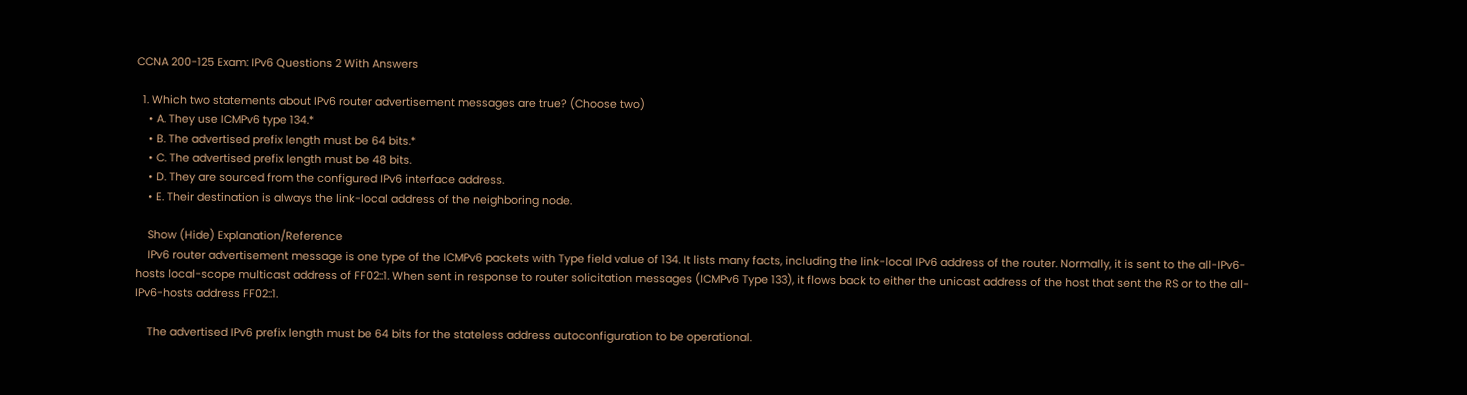CCNA 200-125 Exam: IPv6 Questions 2 With Answers

  1. Which two statements about IPv6 router advertisement messages are true? (Choose two)
    • A. They use ICMPv6 type 134.*
    • B. The advertised prefix length must be 64 bits.*
    • C. The advertised prefix length must be 48 bits.
    • D. They are sourced from the configured IPv6 interface address.
    • E. Their destination is always the link-local address of the neighboring node.

    Show (Hide) Explanation/Reference
    IPv6 router advertisement message is one type of the ICMPv6 packets with Type field value of 134. It lists many facts, including the link-local IPv6 address of the router. Normally, it is sent to the all-IPv6-hosts local-scope multicast address of FF02::1. When sent in response to router solicitation messages (ICMPv6 Type 133), it flows back to either the unicast address of the host that sent the RS or to the all-IPv6-hosts address FF02::1.

    The advertised IPv6 prefix length must be 64 bits for the stateless address autoconfiguration to be operational.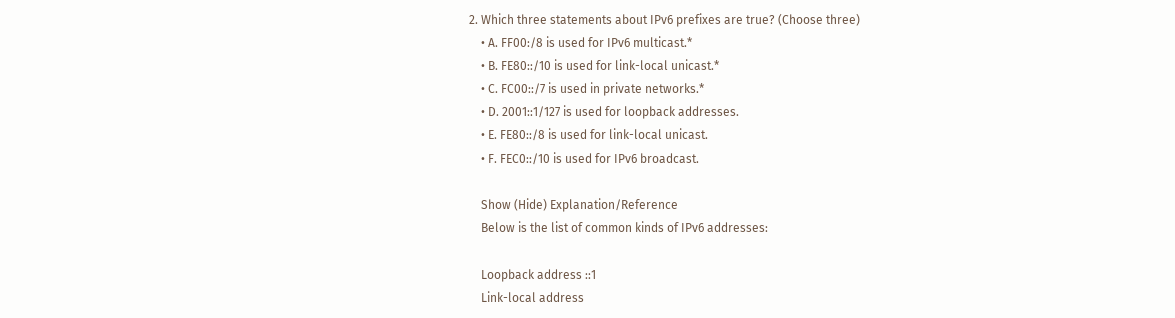2. Which three statements about IPv6 prefixes are true? (Choose three)
    • A. FF00:/8 is used for IPv6 multicast.*
    • B. FE80::/10 is used for link-local unicast.*
    • C. FC00::/7 is used in private networks.*
    • D. 2001::1/127 is used for loopback addresses.
    • E. FE80::/8 is used for link-local unicast.
    • F. FEC0::/10 is used for IPv6 broadcast.

    Show (Hide) Explanation/Reference
    Below is the list of common kinds of IPv6 addresses:

    Loopback address ::1
    Link-local address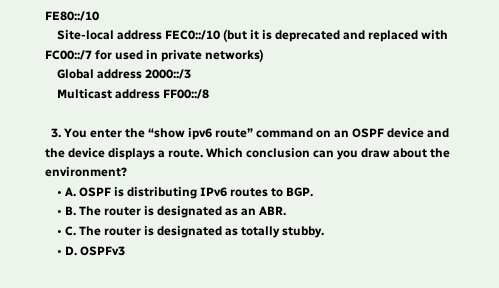FE80::/10
    Site-local address FEC0::/10 (but it is deprecated and replaced with FC00::/7 for used in private networks)
    Global address 2000::/3
    Multicast address FF00::/8

  3. You enter the “show ipv6 route” command on an OSPF device and the device displays a route. Which conclusion can you draw about the environment?
    • A. OSPF is distributing IPv6 routes to BGP.
    • B. The router is designated as an ABR.
    • C. The router is designated as totally stubby.
    • D. OSPFv3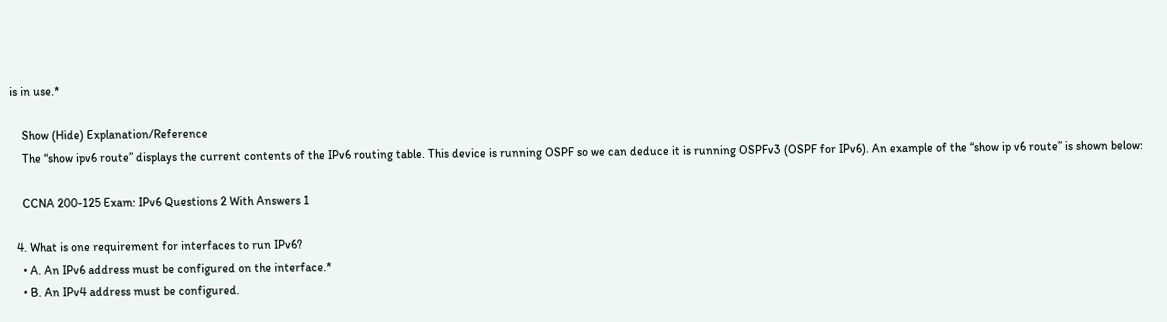is in use.*

    Show (Hide) Explanation/Reference
    The “show ipv6 route” displays the current contents of the IPv6 routing table. This device is running OSPF so we can deduce it is running OSPFv3 (OSPF for IPv6). An example of the “show ip v6 route” is shown below:

    CCNA 200-125 Exam: IPv6 Questions 2 With Answers 1

  4. What is one requirement for interfaces to run IPv6?
    • A. An IPv6 address must be configured on the interface.*
    • B. An IPv4 address must be configured.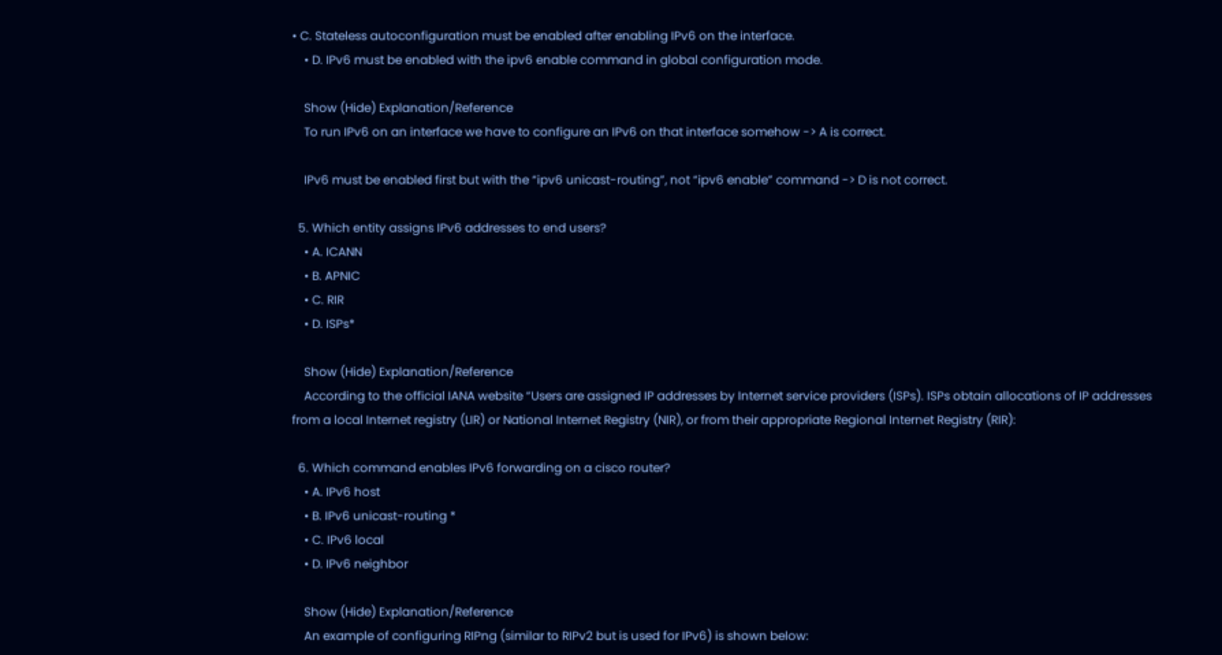• C. Stateless autoconfiguration must be enabled after enabling IPv6 on the interface.
    • D. IPv6 must be enabled with the ipv6 enable command in global configuration mode.

    Show (Hide) Explanation/Reference
    To run IPv6 on an interface we have to configure an IPv6 on that interface somehow -> A is correct.

    IPv6 must be enabled first but with the “ipv6 unicast-routing”, not “ipv6 enable” command -> D is not correct.

  5. Which entity assigns IPv6 addresses to end users?
    • A. ICANN
    • B. APNIC
    • C. RIR
    • D. ISPs*

    Show (Hide) Explanation/Reference
    According to the official IANA website “Users are assigned IP addresses by Internet service providers (ISPs). ISPs obtain allocations of IP addresses from a local Internet registry (LIR) or National Internet Registry (NIR), or from their appropriate Regional Internet Registry (RIR):

  6. Which command enables IPv6 forwarding on a cisco router?
    • A. IPv6 host
    • B. IPv6 unicast-routing *
    • C. IPv6 local
    • D. IPv6 neighbor

    Show (Hide) Explanation/Reference
    An example of configuring RIPng (similar to RIPv2 but is used for IPv6) is shown below: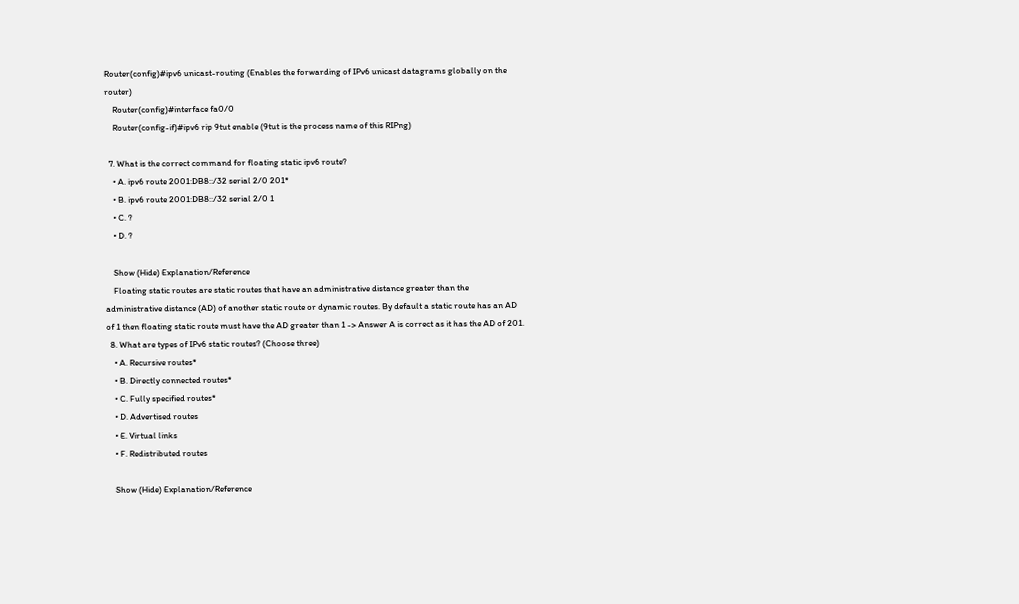Router(config)#ipv6 unicast-routing (Enables the forwarding of IPv6 unicast datagrams globally on the router)
    Router(config)#interface fa0/0
    Router(config-if)#ipv6 rip 9tut enable (9tut is the process name of this RIPng)

  7. What is the correct command for floating static ipv6 route?
    • A. ipv6 route 2001:DB8::/32 serial 2/0 201*
    • B. ipv6 route 2001:DB8::/32 serial 2/0 1
    • C. ?
    • D. ?

    Show (Hide) Explanation/Reference
    Floating static routes are static routes that have an administrative distance greater than the administrative distance (AD) of another static route or dynamic routes. By default a static route has an AD of 1 then floating static route must have the AD greater than 1 -> Answer A is correct as it has the AD of 201.
  8. What are types of IPv6 static routes? (Choose three)
    • A. Recursive routes*
    • B. Directly connected routes*
    • C. Fully specified routes*
    • D. Advertised routes
    • E. Virtual links
    • F. Redistributed routes

    Show (Hide) Explanation/Reference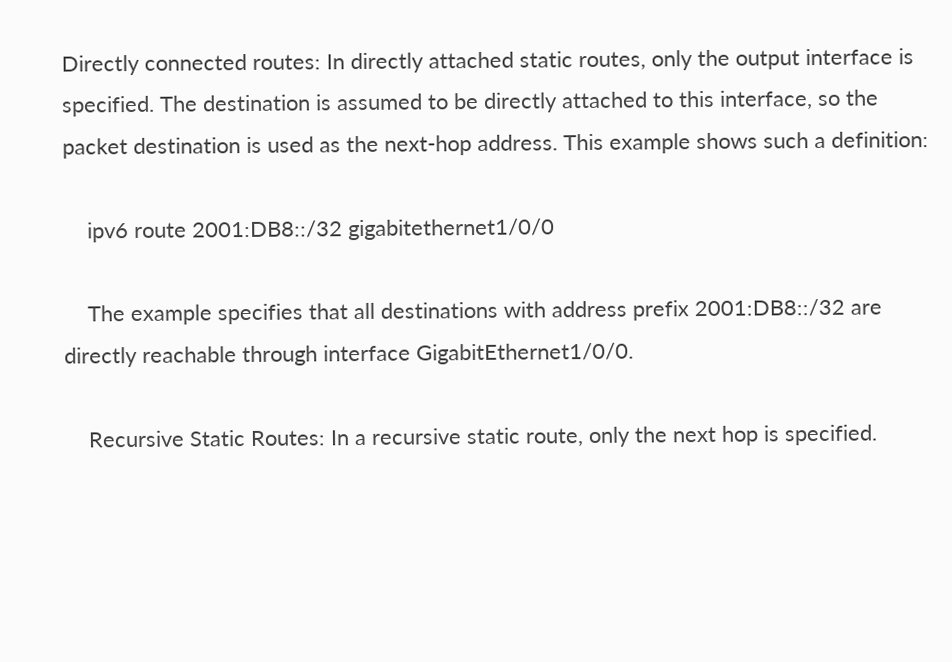Directly connected routes: In directly attached static routes, only the output interface is specified. The destination is assumed to be directly attached to this interface, so the packet destination is used as the next-hop address. This example shows such a definition:

    ipv6 route 2001:DB8::/32 gigabitethernet1/0/0

    The example specifies that all destinations with address prefix 2001:DB8::/32 are directly reachable through interface GigabitEthernet1/0/0.

    Recursive Static Routes: In a recursive static route, only the next hop is specified.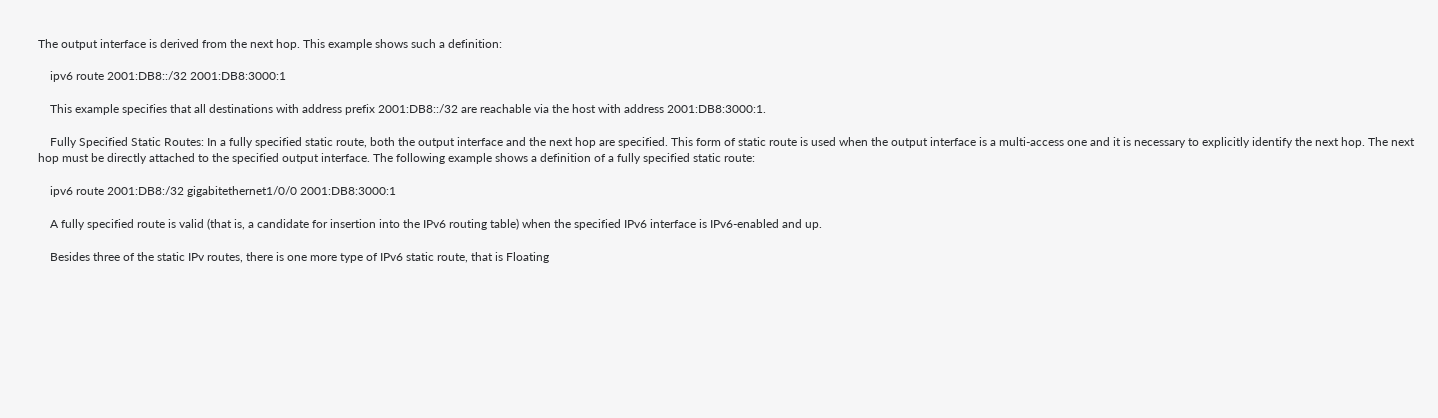The output interface is derived from the next hop. This example shows such a definition:

    ipv6 route 2001:DB8::/32 2001:DB8:3000:1

    This example specifies that all destinations with address prefix 2001:DB8::/32 are reachable via the host with address 2001:DB8:3000:1.

    Fully Specified Static Routes: In a fully specified static route, both the output interface and the next hop are specified. This form of static route is used when the output interface is a multi-access one and it is necessary to explicitly identify the next hop. The next hop must be directly attached to the specified output interface. The following example shows a definition of a fully specified static route:

    ipv6 route 2001:DB8:/32 gigabitethernet1/0/0 2001:DB8:3000:1

    A fully specified route is valid (that is, a candidate for insertion into the IPv6 routing table) when the specified IPv6 interface is IPv6-enabled and up.

    Besides three of the static IPv routes, there is one more type of IPv6 static route, that is Floating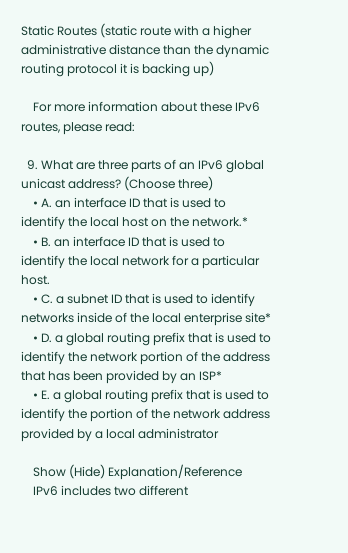Static Routes (static route with a higher administrative distance than the dynamic routing protocol it is backing up)

    For more information about these IPv6 routes, please read:

  9. What are three parts of an IPv6 global unicast address? (Choose three)
    • A. an interface ID that is used to identify the local host on the network.*
    • B. an interface ID that is used to identify the local network for a particular host.
    • C. a subnet ID that is used to identify networks inside of the local enterprise site*
    • D. a global routing prefix that is used to identify the network portion of the address that has been provided by an ISP*
    • E. a global routing prefix that is used to identify the portion of the network address provided by a local administrator

    Show (Hide) Explanation/Reference
    IPv6 includes two different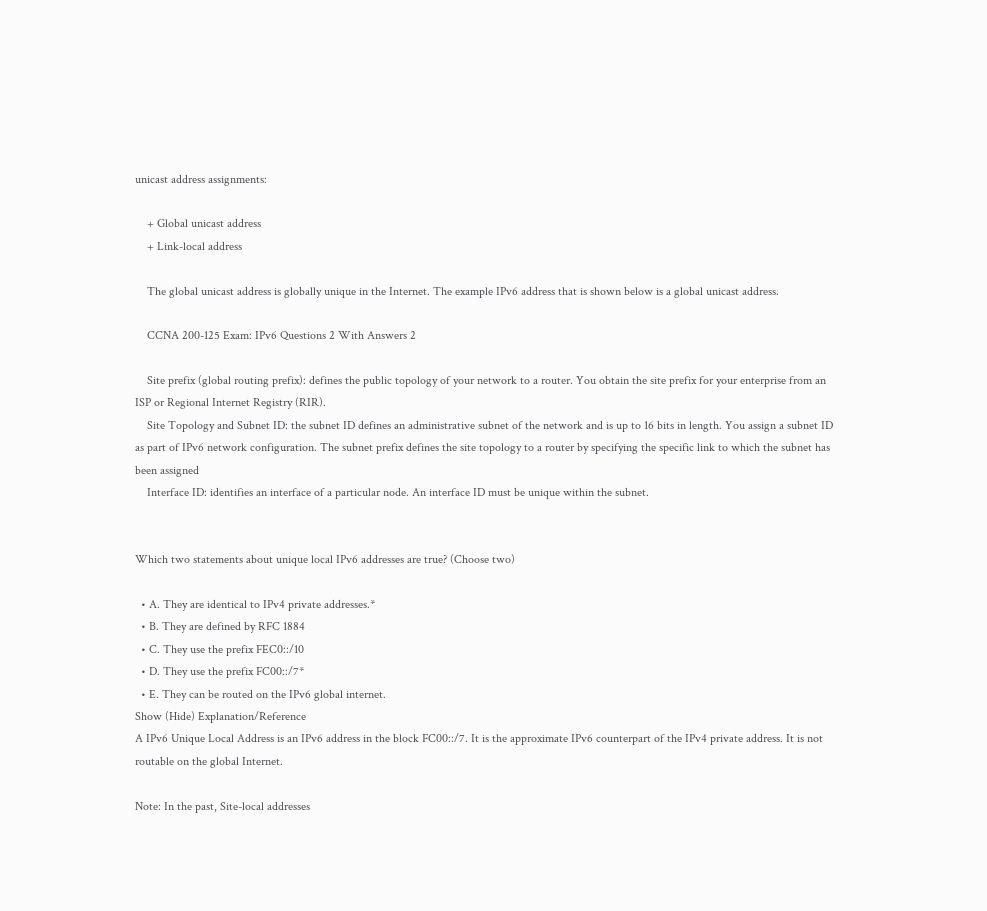unicast address assignments:

    + Global unicast address
    + Link-local address

    The global unicast address is globally unique in the Internet. The example IPv6 address that is shown below is a global unicast address.

    CCNA 200-125 Exam: IPv6 Questions 2 With Answers 2

    Site prefix (global routing prefix): defines the public topology of your network to a router. You obtain the site prefix for your enterprise from an ISP or Regional Internet Registry (RIR).
    Site Topology and Subnet ID: the subnet ID defines an administrative subnet of the network and is up to 16 bits in length. You assign a subnet ID as part of IPv6 network configuration. The subnet prefix defines the site topology to a router by specifying the specific link to which the subnet has been assigned
    Interface ID: identifies an interface of a particular node. An interface ID must be unique within the subnet.


Which two statements about unique local IPv6 addresses are true? (Choose two)

  • A. They are identical to IPv4 private addresses.*
  • B. They are defined by RFC 1884
  • C. They use the prefix FEC0::/10
  • D. They use the prefix FC00::/7*
  • E. They can be routed on the IPv6 global internet.
Show (Hide) Explanation/Reference
A IPv6 Unique Local Address is an IPv6 address in the block FC00::/7. It is the approximate IPv6 counterpart of the IPv4 private address. It is not routable on the global Internet.

Note: In the past, Site-local addresses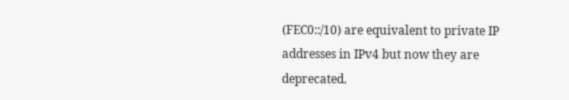(FEC0::/10) are equivalent to private IP addresses in IPv4 but now they are deprecated.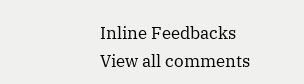Inline Feedbacks
View all comments